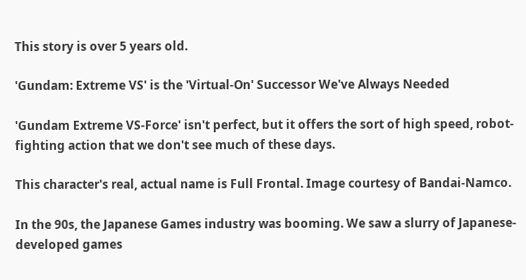This story is over 5 years old.

'Gundam: Extreme VS' is the 'Virtual-On' Successor We've Always Needed

'Gundam Extreme VS-Force' isn't perfect, but it offers the sort of high speed, robot-fighting action that we don't see much of these days.

This character's real, actual name is Full Frontal. Image courtesy of Bandai-Namco.

In the 90s, the Japanese Games industry was booming. We saw a slurry of Japanese-developed games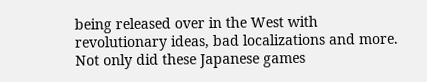being released over in the West with revolutionary ideas, bad localizations and more. Not only did these Japanese games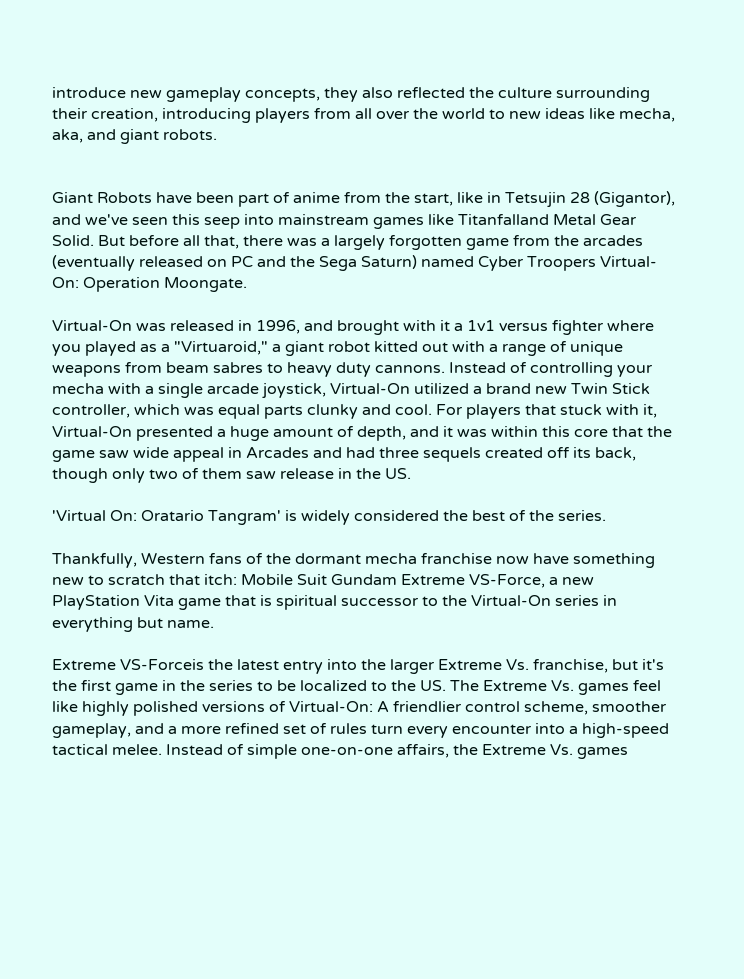introduce new gameplay concepts, they also reflected the culture surrounding their creation, introducing players from all over the world to new ideas like mecha, aka, and giant robots.


Giant Robots have been part of anime from the start, like in Tetsujin 28 (Gigantor), and we've seen this seep into mainstream games like Titanfalland Metal Gear Solid. But before all that, there was a largely forgotten game from the arcades (eventually released on PC and the Sega Saturn) named Cyber Troopers Virtual-On: Operation Moongate.

Virtual-On was released in 1996, and brought with it a 1v1 versus fighter where you played as a "Virtuaroid," a giant robot kitted out with a range of unique weapons from beam sabres to heavy duty cannons. Instead of controlling your mecha with a single arcade joystick, Virtual-On utilized a brand new Twin Stick controller, which was equal parts clunky and cool. For players that stuck with it, Virtual-On presented a huge amount of depth, and it was within this core that the game saw wide appeal in Arcades and had three sequels created off its back, though only two of them saw release in the US.

'Virtual On: Oratario Tangram' is widely considered the best of the series.

Thankfully, Western fans of the dormant mecha franchise now have something new to scratch that itch: Mobile Suit Gundam Extreme VS-Force, a new PlayStation Vita game that is spiritual successor to the Virtual-On series in everything but name.

Extreme VS-Forceis the latest entry into the larger Extreme Vs. franchise, but it's the first game in the series to be localized to the US. The Extreme Vs. games feel like highly polished versions of Virtual-On: A friendlier control scheme, smoother gameplay, and a more refined set of rules turn every encounter into a high-speed tactical melee. Instead of simple one-on-one affairs, the Extreme Vs. games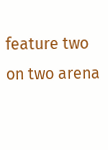feature two on two arena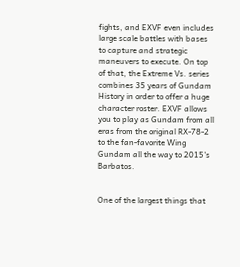fights, and EXVF even includes large scale battles with bases to capture and strategic maneuvers to execute. On top of that, the Extreme Vs. series combines 35 years of Gundam History in order to offer a huge character roster. EXVF allows you to play as Gundam from all eras from the original RX-78-2 to the fan-favorite Wing Gundam all the way to 2015's Barbatos.


One of the largest things that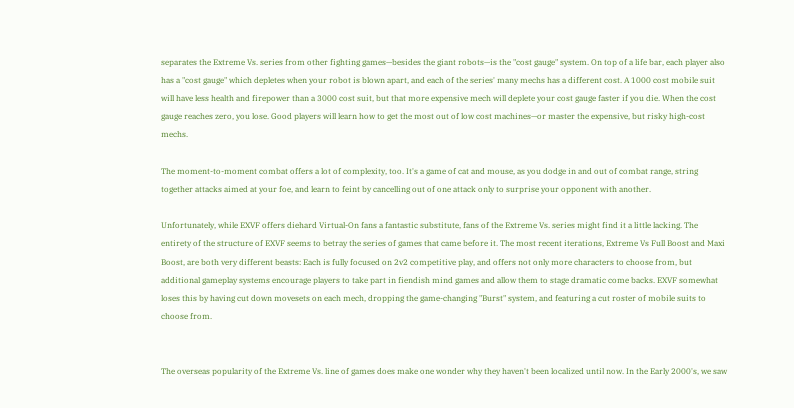separates the Extreme Vs. series from other fighting games—besides the giant robots—is the "cost gauge" system. On top of a life bar, each player also has a "cost gauge" which depletes when your robot is blown apart, and each of the series' many mechs has a different cost. A 1000 cost mobile suit will have less health and firepower than a 3000 cost suit, but that more expensive mech will deplete your cost gauge faster if you die. When the cost gauge reaches zero, you lose. Good players will learn how to get the most out of low cost machines—or master the expensive, but risky high-cost mechs.

The moment-to-moment combat offers a lot of complexity, too. It's a game of cat and mouse, as you dodge in and out of combat range, string together attacks aimed at your foe, and learn to feint by cancelling out of one attack only to surprise your opponent with another.

Unfortunately, while EXVF offers diehard Virtual-On fans a fantastic substitute, fans of the Extreme Vs. series might find it a little lacking. The entirety of the structure of EXVF seems to betray the series of games that came before it. The most recent iterations, Extreme Vs Full Boost and Maxi Boost, are both very different beasts: Each is fully focused on 2v2 competitive play, and offers not only more characters to choose from, but additional gameplay systems encourage players to take part in fiendish mind games and allow them to stage dramatic come backs. EXVF somewhat loses this by having cut down movesets on each mech, dropping the game-changing "Burst" system, and featuring a cut roster of mobile suits to choose from.


The overseas popularity of the Extreme Vs. line of games does make one wonder why they haven't been localized until now. In the Early 2000's, we saw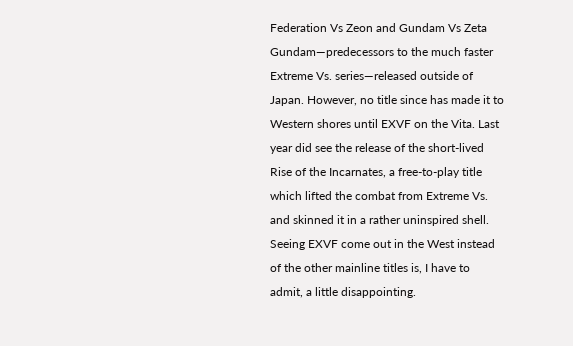Federation Vs Zeon and Gundam Vs Zeta Gundam—predecessors to the much faster Extreme Vs. series—released outside of Japan. However, no title since has made it to Western shores until EXVF on the Vita. Last year did see the release of the short-lived Rise of the Incarnates, a free-to-play title which lifted the combat from Extreme Vs. and skinned it in a rather uninspired shell. Seeing EXVF come out in the West instead of the other mainline titles is, I have to admit, a little disappointing.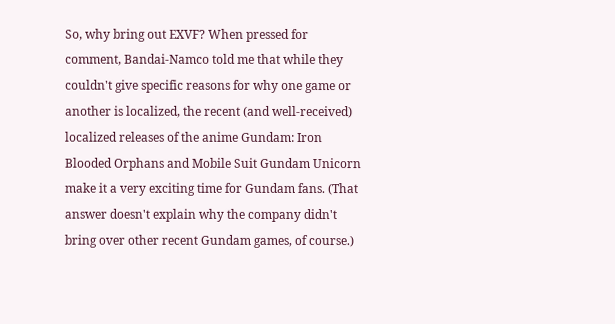So, why bring out EXVF? When pressed for comment, Bandai-Namco told me that while they couldn't give specific reasons for why one game or another is localized, the recent (and well-received) localized releases of the anime Gundam: Iron Blooded Orphans and Mobile Suit Gundam Unicorn make it a very exciting time for Gundam fans. (That answer doesn't explain why the company didn't bring over other recent Gundam games, of course.)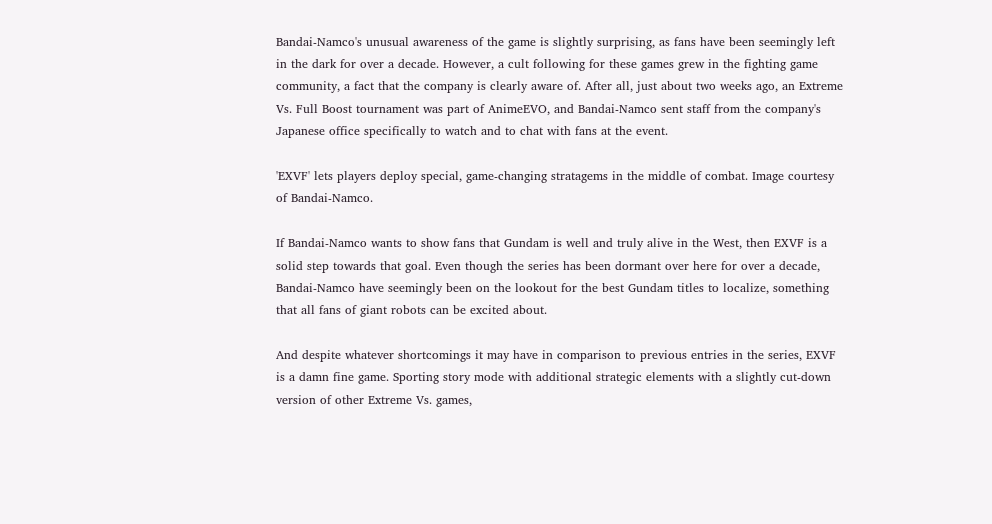Bandai-Namco's unusual awareness of the game is slightly surprising, as fans have been seemingly left in the dark for over a decade. However, a cult following for these games grew in the fighting game community, a fact that the company is clearly aware of. After all, just about two weeks ago, an Extreme Vs. Full Boost tournament was part of AnimeEVO, and Bandai-Namco sent staff from the company's Japanese office specifically to watch and to chat with fans at the event.

'EXVF' lets players deploy special, game-changing stratagems in the middle of combat. Image courtesy of Bandai-Namco.

If Bandai-Namco wants to show fans that Gundam is well and truly alive in the West, then EXVF is a solid step towards that goal. Even though the series has been dormant over here for over a decade, Bandai-Namco have seemingly been on the lookout for the best Gundam titles to localize, something that all fans of giant robots can be excited about.

And despite whatever shortcomings it may have in comparison to previous entries in the series, EXVF is a damn fine game. Sporting story mode with additional strategic elements with a slightly cut-down version of other Extreme Vs. games,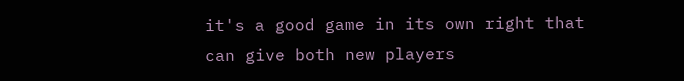it's a good game in its own right that can give both new players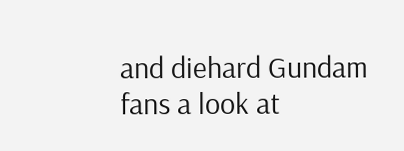and diehard Gundam fans a look at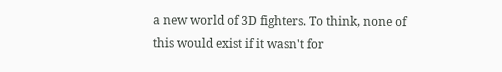a new world of 3D fighters. To think, none of this would exist if it wasn't for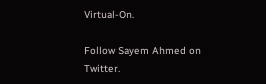Virtual-On.

Follow Sayem Ahmed on Twitter.